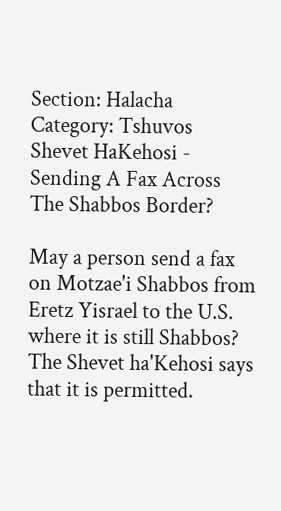Section: Halacha   Category: Tshuvos
Shevet HaKehosi - Sending A Fax Across The Shabbos Border?

May a person send a fax on Motzae'i Shabbos from Eretz Yisrael to the U.S. where it is still Shabbos? The Shevet ha'Kehosi says that it is permitted.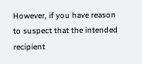However, if you have reason to suspect that the intended recipient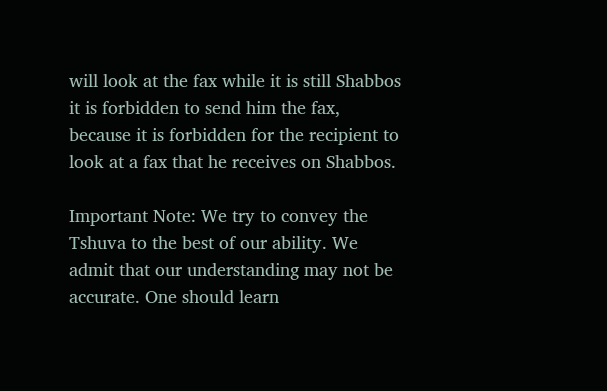will look at the fax while it is still Shabbos it is forbidden to send him the fax, because it is forbidden for the recipient to look at a fax that he receives on Shabbos.

Important Note: We try to convey the Tshuva to the best of our ability. We admit that our understanding may not be accurate. One should learn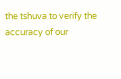the tshuva to verify the accuracy of our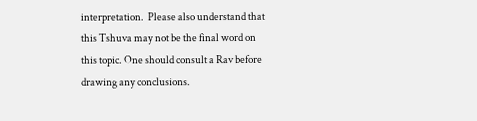interpretation.  Please also understand that this Tshuva may not be the final word on this topic. One should consult a Rav before drawing any conclusions.